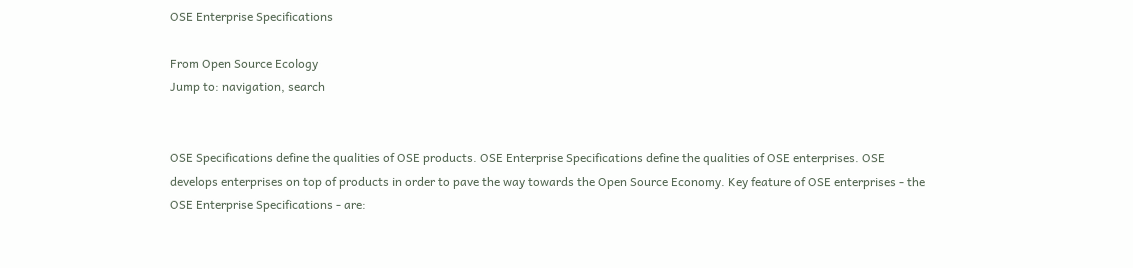OSE Enterprise Specifications

From Open Source Ecology
Jump to: navigation, search


OSE Specifications define the qualities of OSE products. OSE Enterprise Specifications define the qualities of OSE enterprises. OSE develops enterprises on top of products in order to pave the way towards the Open Source Economy. Key feature of OSE enterprises - the OSE Enterprise Specifications - are: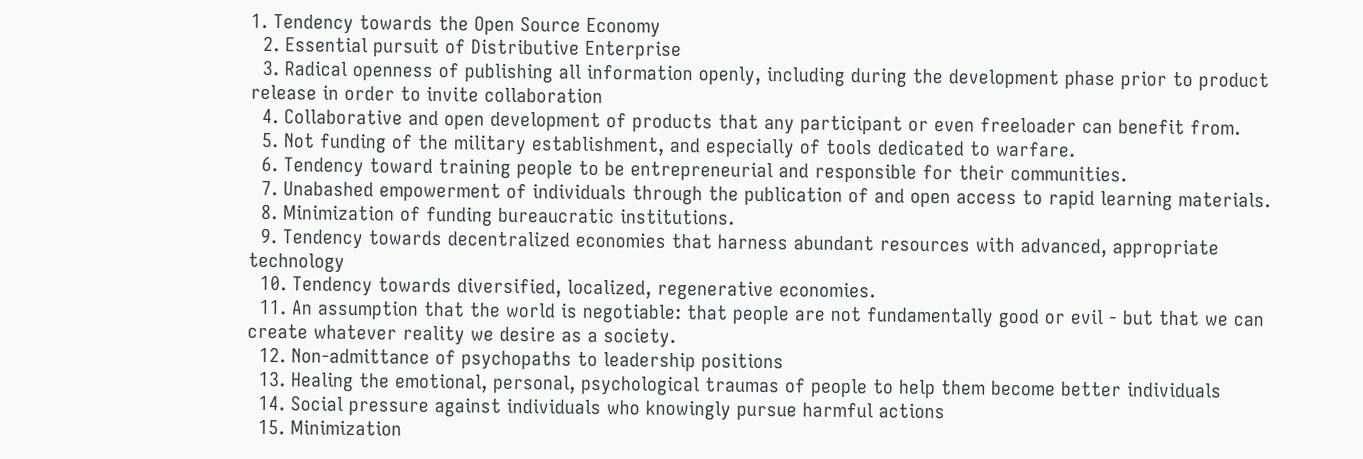1. Tendency towards the Open Source Economy
  2. Essential pursuit of Distributive Enterprise
  3. Radical openness of publishing all information openly, including during the development phase prior to product release in order to invite collaboration
  4. Collaborative and open development of products that any participant or even freeloader can benefit from.
  5. Not funding of the military establishment, and especially of tools dedicated to warfare.
  6. Tendency toward training people to be entrepreneurial and responsible for their communities.
  7. Unabashed empowerment of individuals through the publication of and open access to rapid learning materials.
  8. Minimization of funding bureaucratic institutions.
  9. Tendency towards decentralized economies that harness abundant resources with advanced, appropriate technology
  10. Tendency towards diversified, localized, regenerative economies.
  11. An assumption that the world is negotiable: that people are not fundamentally good or evil - but that we can create whatever reality we desire as a society.
  12. Non-admittance of psychopaths to leadership positions
  13. Healing the emotional, personal, psychological traumas of people to help them become better individuals
  14. Social pressure against individuals who knowingly pursue harmful actions
  15. Minimization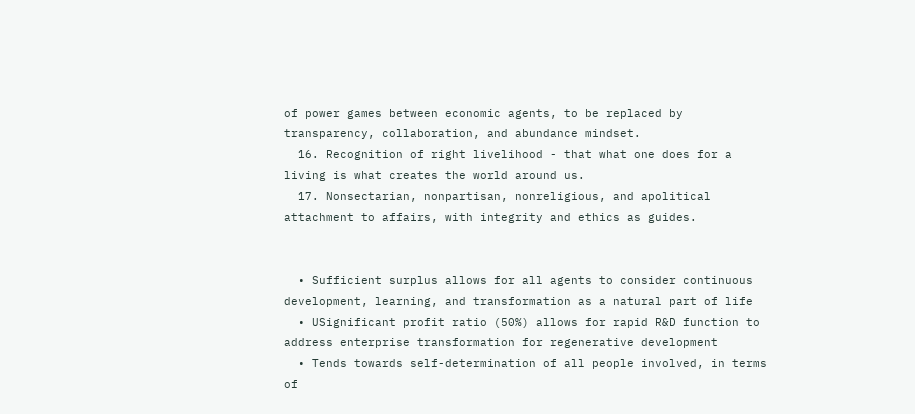of power games between economic agents, to be replaced by transparency, collaboration, and abundance mindset.
  16. Recognition of right livelihood - that what one does for a living is what creates the world around us.
  17. Nonsectarian, nonpartisan, nonreligious, and apolitical attachment to affairs, with integrity and ethics as guides.


  • Sufficient surplus allows for all agents to consider continuous development, learning, and transformation as a natural part of life
  • USignificant profit ratio (50%) allows for rapid R&D function to address enterprise transformation for regenerative development
  • Tends towards self-determination of all people involved, in terms of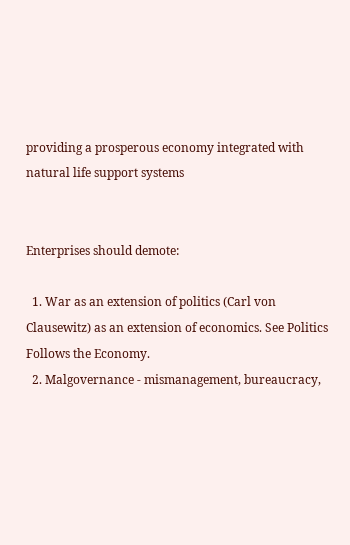providing a prosperous economy integrated with natural life support systems


Enterprises should demote:

  1. War as an extension of politics (Carl von Clausewitz) as an extension of economics. See Politics Follows the Economy.
  2. Malgovernance - mismanagement, bureaucracy,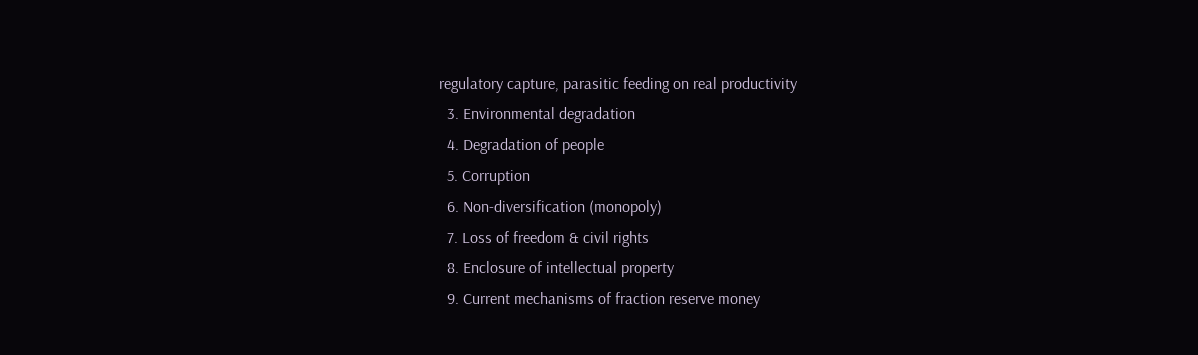regulatory capture, parasitic feeding on real productivity
  3. Environmental degradation
  4. Degradation of people
  5. Corruption
  6. Non-diversification (monopoly)
  7. Loss of freedom & civil rights
  8. Enclosure of intellectual property
  9. Current mechanisms of fraction reserve money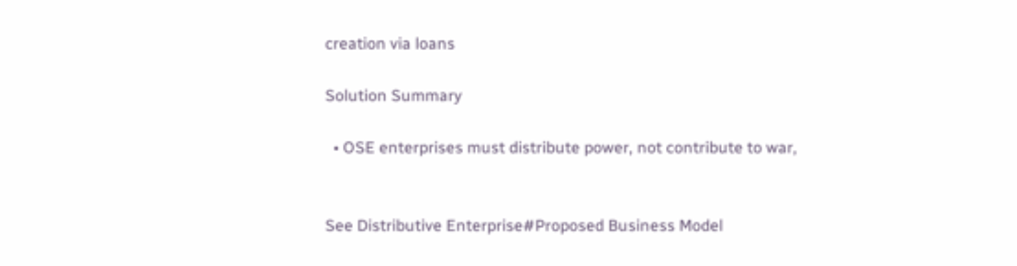creation via loans

Solution Summary

  • OSE enterprises must distribute power, not contribute to war,


See Distributive Enterprise#Proposed Business Model